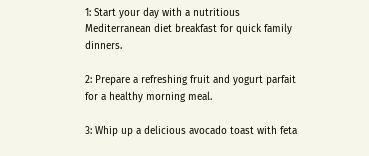1: Start your day with a nutritious Mediterranean diet breakfast for quick family dinners.

2: Prepare a refreshing fruit and yogurt parfait for a healthy morning meal.

3: Whip up a delicious avocado toast with feta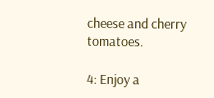cheese and cherry tomatoes.

4: Enjoy a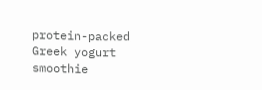protein-packed Greek yogurt smoothie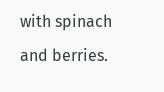with spinach and berries.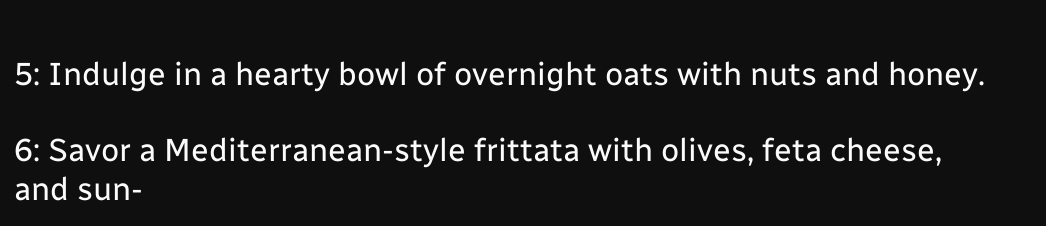5: Indulge in a hearty bowl of overnight oats with nuts and honey.

6: Savor a Mediterranean-style frittata with olives, feta cheese, and sun-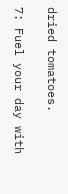dried tomatoes.

7: Fuel your day with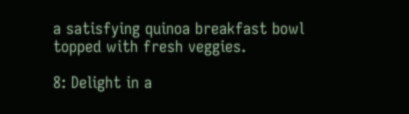a satisfying quinoa breakfast bowl topped with fresh veggies.

8: Delight in a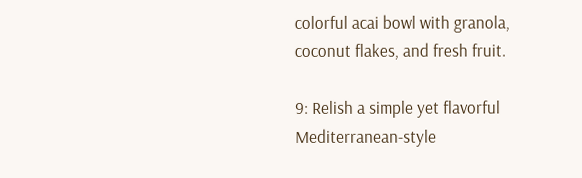colorful acai bowl with granola, coconut flakes, and fresh fruit.

9: Relish a simple yet flavorful Mediterranean-style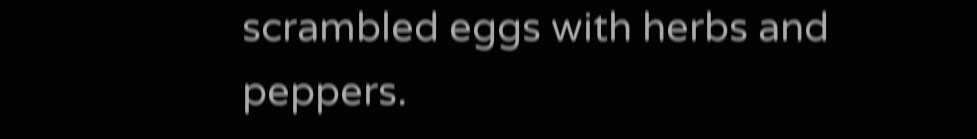scrambled eggs with herbs and peppers.